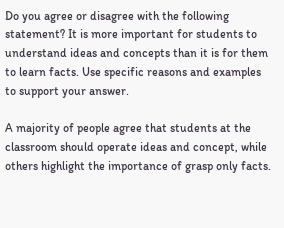Do you agree or disagree with the following statement? It is more important for students to understand ideas and concepts than it is for them to learn facts. Use specific reasons and examples to support your answer.

A majority of people agree that students at the classroom should operate ideas and concept, while others highlight the importance of grasp only facts.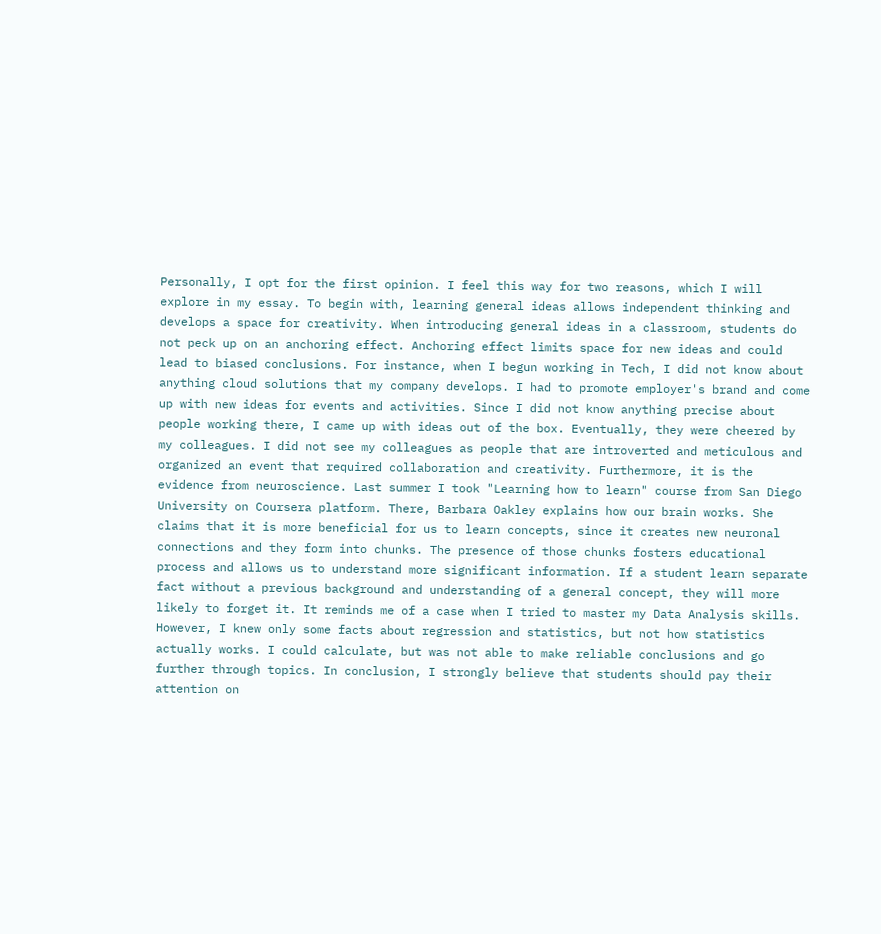Personally, I opt for the first opinion. I feel this way for two reasons, which I will explore in my essay. To begin with, learning general ideas allows independent thinking and develops a space for creativity. When introducing general ideas in a classroom, students do not peck up on an anchoring effect. Anchoring effect limits space for new ideas and could lead to biased conclusions. For instance, when I begun working in Tech, I did not know about anything cloud solutions that my company develops. I had to promote employer's brand and come up with new ideas for events and activities. Since I did not know anything precise about people working there, I came up with ideas out of the box. Eventually, they were cheered by my colleagues. I did not see my colleagues as people that are introverted and meticulous and organized an event that required collaboration and creativity. Furthermore, it is the evidence from neuroscience. Last summer I took "Learning how to learn" course from San Diego University on Coursera platform. There, Barbara Oakley explains how our brain works. She claims that it is more beneficial for us to learn concepts, since it creates new neuronal connections and they form into chunks. The presence of those chunks fosters educational process and allows us to understand more significant information. If a student learn separate fact without a previous background and understanding of a general concept, they will more likely to forget it. It reminds me of a case when I tried to master my Data Analysis skills. However, I knew only some facts about regression and statistics, but not how statistics actually works. I could calculate, but was not able to make reliable conclusions and go further through topics. In conclusion, I strongly believe that students should pay their attention on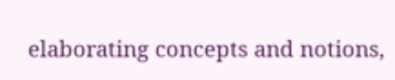elaborating concepts and notions,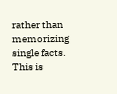rather than memorizing single facts. This is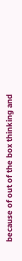because of out of the box thinking and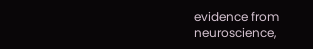evidence from neuroscience,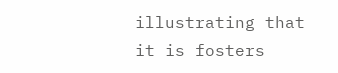illustrating that it is fosters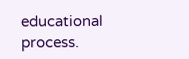educational process.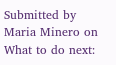Submitted by Maria Minero on
What to do next: